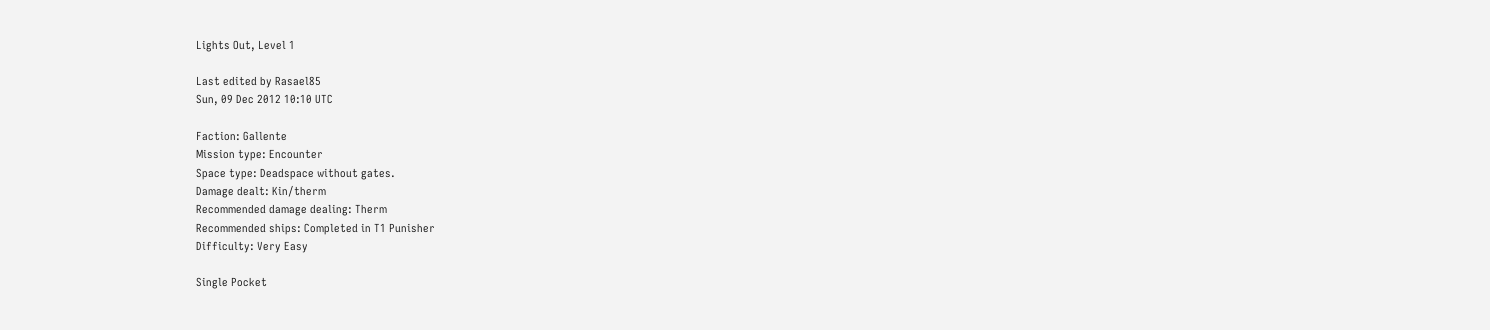Lights Out, Level 1

Last edited by Rasael85
Sun, 09 Dec 2012 10:10 UTC

Faction: Gallente
Mission type: Encounter
Space type: Deadspace without gates.
Damage dealt: Kin/therm
Recommended damage dealing: Therm
Recommended ships: Completed in T1 Punisher
Difficulty: Very Easy

Single Pocket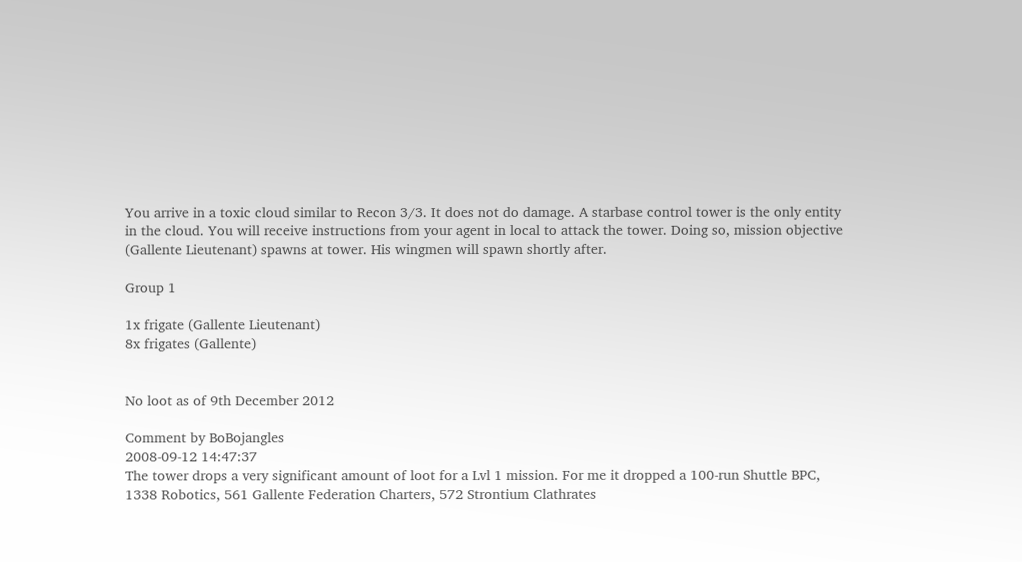You arrive in a toxic cloud similar to Recon 3/3. It does not do damage. A starbase control tower is the only entity in the cloud. You will receive instructions from your agent in local to attack the tower. Doing so, mission objective (Gallente Lieutenant) spawns at tower. His wingmen will spawn shortly after.

Group 1

1x frigate (Gallente Lieutenant)
8x frigates (Gallente)


No loot as of 9th December 2012

Comment by BoBojangles
2008-09-12 14:47:37
The tower drops a very significant amount of loot for a Lvl 1 mission. For me it dropped a 100-run Shuttle BPC, 1338 Robotics, 561 Gallente Federation Charters, 572 Strontium Clathrates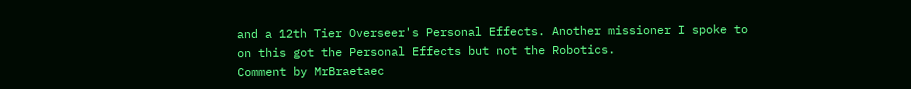and a 12th Tier Overseer's Personal Effects. Another missioner I spoke to on this got the Personal Effects but not the Robotics.
Comment by MrBraetaec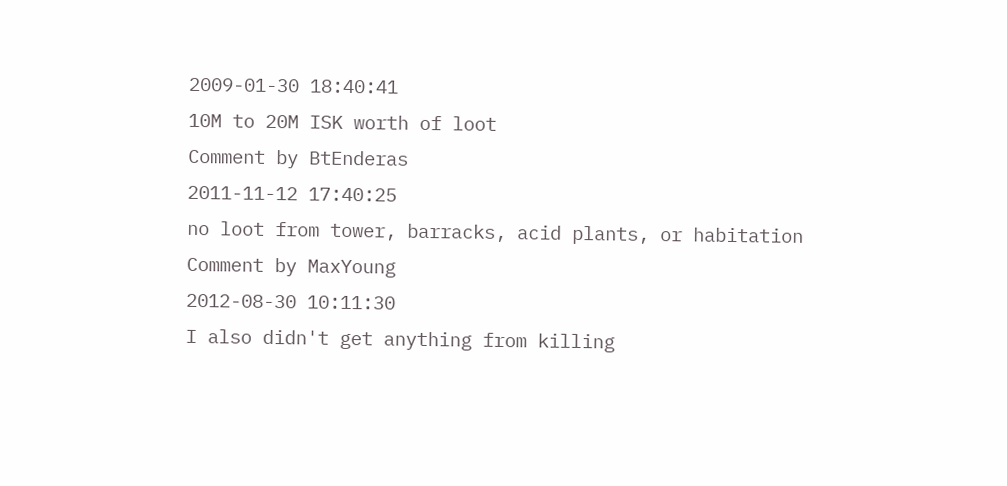2009-01-30 18:40:41
10M to 20M ISK worth of loot
Comment by BtEnderas
2011-11-12 17:40:25
no loot from tower, barracks, acid plants, or habitation
Comment by MaxYoung
2012-08-30 10:11:30
I also didn't get anything from killing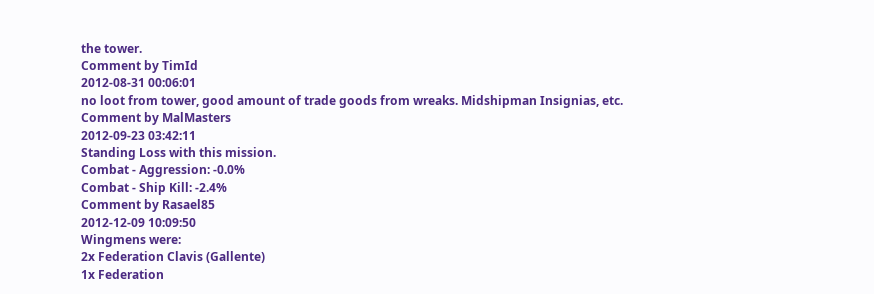the tower.
Comment by TimId
2012-08-31 00:06:01
no loot from tower, good amount of trade goods from wreaks. Midshipman Insignias, etc.
Comment by MalMasters
2012-09-23 03:42:11
Standing Loss with this mission.
Combat - Aggression: -0.0%
Combat - Ship Kill: -2.4%
Comment by Rasael85
2012-12-09 10:09:50
Wingmens were:
2x Federation Clavis (Gallente)
1x Federation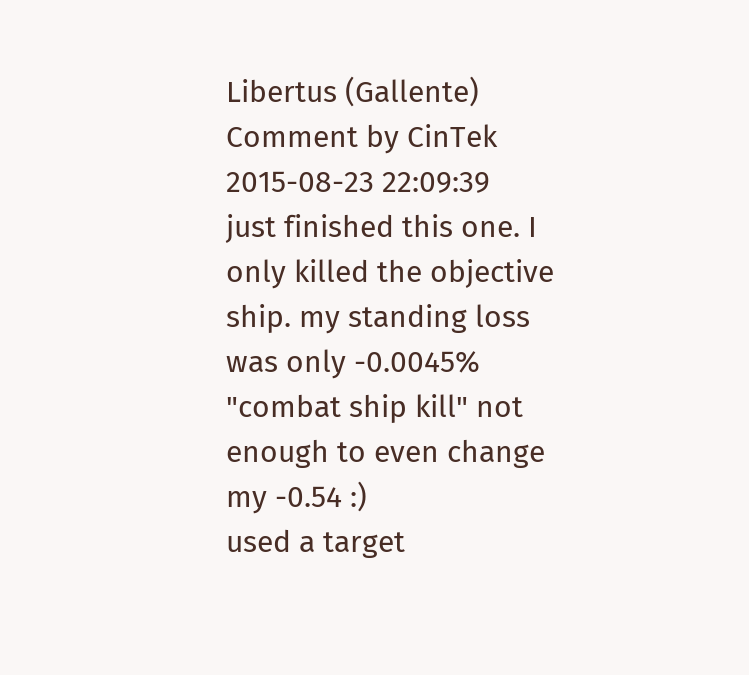Libertus (Gallente)
Comment by CinTek
2015-08-23 22:09:39
just finished this one. I only killed the objective ship. my standing loss was only -0.0045% "combat ship kill" not enough to even change my -0.54 :)
used a target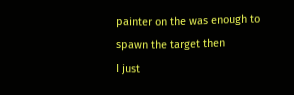painter on the was enough to spawn the target then
I just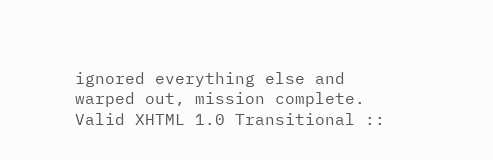ignored everything else and warped out, mission complete.
Valid XHTML 1.0 Transitional ::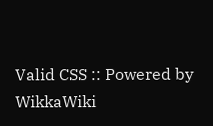Valid CSS :: Powered by WikkaWiki